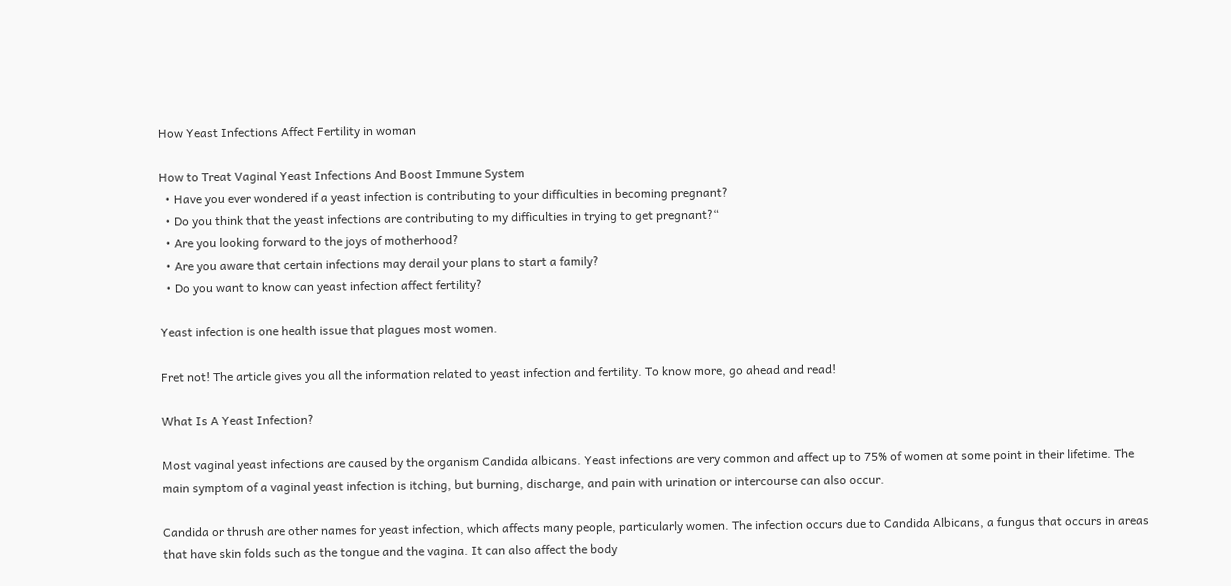How Yeast Infections Affect Fertility in woman

How to Treat Vaginal Yeast Infections And Boost Immune System
  • Have you ever wondered if a yeast infection is contributing to your difficulties in becoming pregnant?
  • Do you think that the yeast infections are contributing to my difficulties in trying to get pregnant?“
  • Are you looking forward to the joys of motherhood?
  • Are you aware that certain infections may derail your plans to start a family?
  • Do you want to know can yeast infection affect fertility?

Yeast infection is one health issue that plagues most women.

Fret not! The article gives you all the information related to yeast infection and fertility. To know more, go ahead and read!

What Is A Yeast Infection?

Most vaginal yeast infections are caused by the organism Candida albicans. Yeast infections are very common and affect up to 75% of women at some point in their lifetime. The main symptom of a vaginal yeast infection is itching, but burning, discharge, and pain with urination or intercourse can also occur.

Candida or thrush are other names for yeast infection, which affects many people, particularly women. The infection occurs due to Candida Albicans, a fungus that occurs in areas that have skin folds such as the tongue and the vagina. It can also affect the body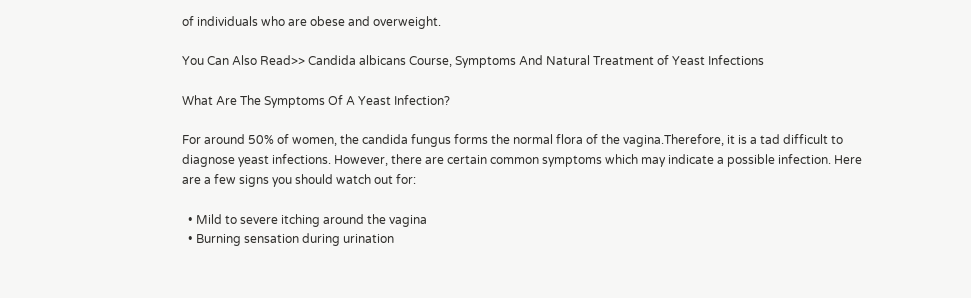of individuals who are obese and overweight.

You Can Also Read>> Candida albicans Course, Symptoms And Natural Treatment of Yeast Infections

What Are The Symptoms Of A Yeast Infection?

For around 50% of women, the candida fungus forms the normal flora of the vagina.Therefore, it is a tad difficult to diagnose yeast infections. However, there are certain common symptoms which may indicate a possible infection. Here are a few signs you should watch out for:

  • Mild to severe itching around the vagina
  • Burning sensation during urination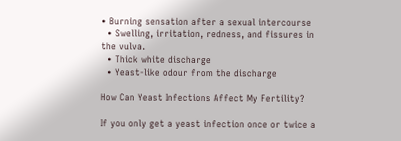• Burning sensation after a sexual intercourse
  • Swelling, irritation, redness, and fissures in the vulva.
  • Thick white discharge
  • Yeast-like odour from the discharge

How Can Yeast Infections Affect My Fertility?

If you only get a yeast infection once or twice a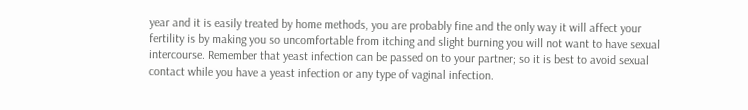year and it is easily treated by home methods, you are probably fine and the only way it will affect your fertility is by making you so uncomfortable from itching and slight burning you will not want to have sexual intercourse. Remember that yeast infection can be passed on to your partner; so it is best to avoid sexual contact while you have a yeast infection or any type of vaginal infection.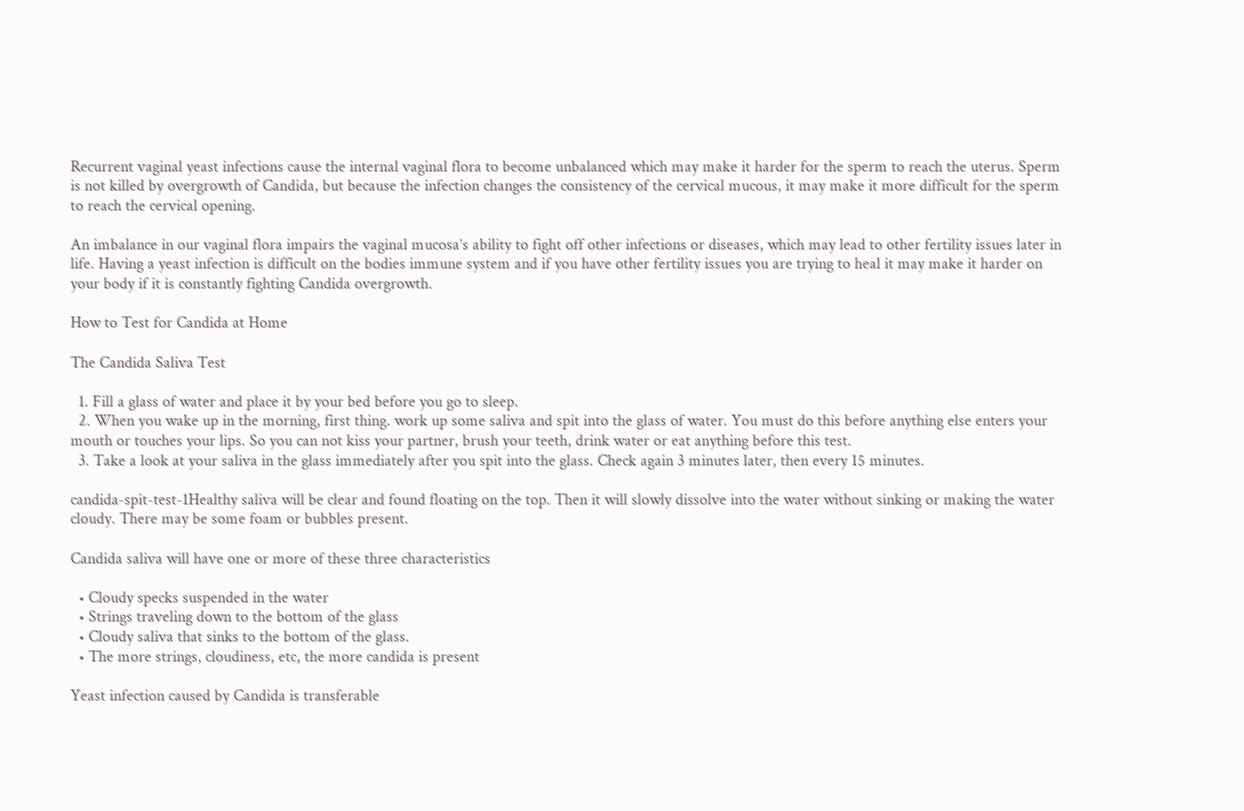Recurrent vaginal yeast infections cause the internal vaginal flora to become unbalanced which may make it harder for the sperm to reach the uterus. Sperm is not killed by overgrowth of Candida, but because the infection changes the consistency of the cervical mucous, it may make it more difficult for the sperm to reach the cervical opening.

An imbalance in our vaginal flora impairs the vaginal mucosa’s ability to fight off other infections or diseases, which may lead to other fertility issues later in life. Having a yeast infection is difficult on the bodies immune system and if you have other fertility issues you are trying to heal it may make it harder on your body if it is constantly fighting Candida overgrowth.

How to Test for Candida at Home

The Candida Saliva Test

  1. Fill a glass of water and place it by your bed before you go to sleep.
  2. When you wake up in the morning, first thing. work up some saliva and spit into the glass of water. You must do this before anything else enters your mouth or touches your lips. So you can not kiss your partner, brush your teeth, drink water or eat anything before this test.
  3. Take a look at your saliva in the glass immediately after you spit into the glass. Check again 3 minutes later, then every 15 minutes.

candida-spit-test-1Healthy saliva will be clear and found floating on the top. Then it will slowly dissolve into the water without sinking or making the water cloudy. There may be some foam or bubbles present.

Candida saliva will have one or more of these three characteristics

  • Cloudy specks suspended in the water
  • Strings traveling down to the bottom of the glass
  • Cloudy saliva that sinks to the bottom of the glass.
  • The more strings, cloudiness, etc, the more candida is present

Yeast infection caused by Candida is transferable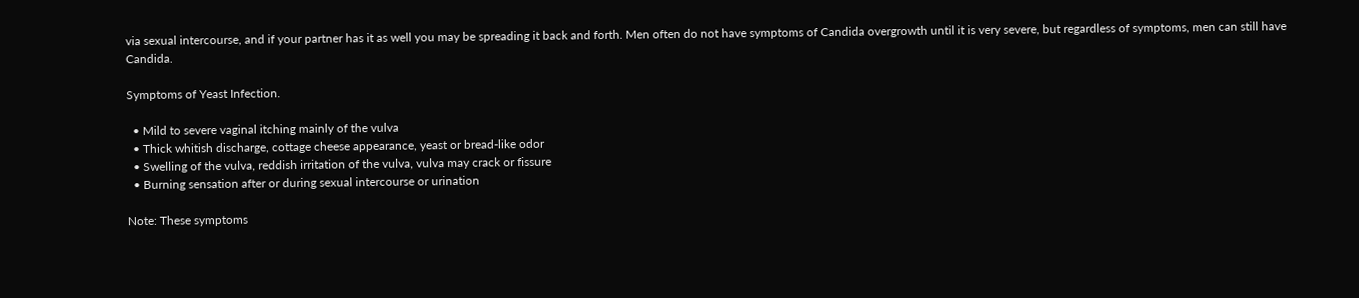via sexual intercourse, and if your partner has it as well you may be spreading it back and forth. Men often do not have symptoms of Candida overgrowth until it is very severe, but regardless of symptoms, men can still have Candida.

Symptoms of Yeast Infection.

  • Mild to severe vaginal itching mainly of the vulva
  • Thick whitish discharge, cottage cheese appearance, yeast or bread-like odor
  • Swelling of the vulva, reddish irritation of the vulva, vulva may crack or fissure
  • Burning sensation after or during sexual intercourse or urination

Note: These symptoms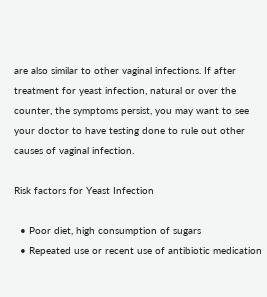are also similar to other vaginal infections. If after treatment for yeast infection, natural or over the counter, the symptoms persist, you may want to see your doctor to have testing done to rule out other causes of vaginal infection.

Risk factors for Yeast Infection

  • Poor diet, high consumption of sugars
  • Repeated use or recent use of antibiotic medication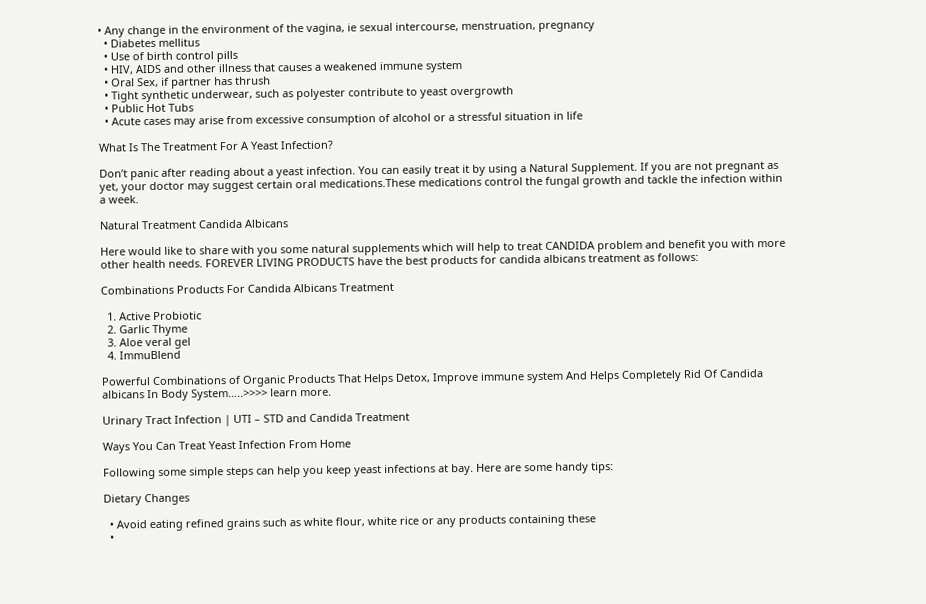• Any change in the environment of the vagina, ie sexual intercourse, menstruation, pregnancy
  • Diabetes mellitus
  • Use of birth control pills
  • HIV, AIDS and other illness that causes a weakened immune system
  • Oral Sex, if partner has thrush
  • Tight synthetic underwear, such as polyester contribute to yeast overgrowth
  • Public Hot Tubs
  • Acute cases may arise from excessive consumption of alcohol or a stressful situation in life

What Is The Treatment For A Yeast Infection?

Don’t panic after reading about a yeast infection. You can easily treat it by using a Natural Supplement. If you are not pregnant as yet, your doctor may suggest certain oral medications.These medications control the fungal growth and tackle the infection within a week.

Natural Treatment Candida Albicans

Here would like to share with you some natural supplements which will help to treat CANDIDA problem and benefit you with more other health needs. FOREVER LIVING PRODUCTS have the best products for candida albicans treatment as follows:

Combinations Products For Candida Albicans Treatment

  1. Active Probiotic
  2. Garlic Thyme
  3. Aloe veral gel
  4. ImmuBlend

Powerful Combinations of Organic Products That Helps Detox, Improve immune system And Helps Completely Rid Of Candida albicans In Body System…..>>>> learn more.

Urinary Tract Infection | UTI – STD and Candida Treatment

Ways You Can Treat Yeast Infection From Home

Following some simple steps can help you keep yeast infections at bay. Here are some handy tips:

Dietary Changes

  • Avoid eating refined grains such as white flour, white rice or any products containing these
  •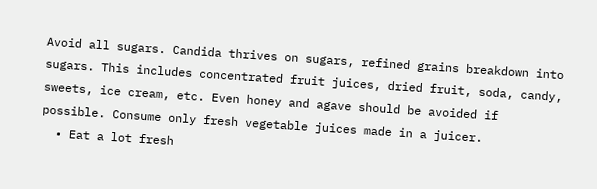Avoid all sugars. Candida thrives on sugars, refined grains breakdown into sugars. This includes concentrated fruit juices, dried fruit, soda, candy, sweets, ice cream, etc. Even honey and agave should be avoided if possible. Consume only fresh vegetable juices made in a juicer.
  • Eat a lot fresh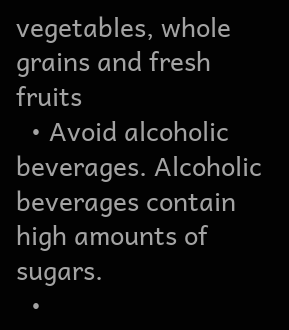vegetables, whole grains and fresh fruits
  • Avoid alcoholic beverages. Alcoholic beverages contain high amounts of sugars.
  •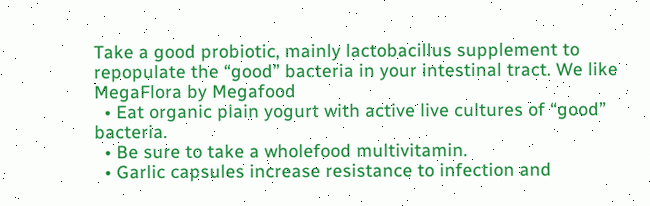Take a good probiotic, mainly lactobacillus supplement to repopulate the “good” bacteria in your intestinal tract. We like MegaFlora by Megafood
  • Eat organic plain yogurt with active live cultures of “good” bacteria.
  • Be sure to take a wholefood multivitamin.
  • Garlic capsules increase resistance to infection and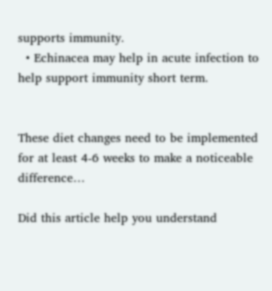supports immunity.
  • Echinacea may help in acute infection to help support immunity short term.


These diet changes need to be implemented for at least 4-6 weeks to make a noticeable difference…

Did this article help you understand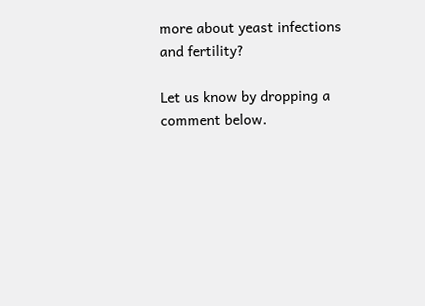more about yeast infections and fertility?

Let us know by dropping a comment below.